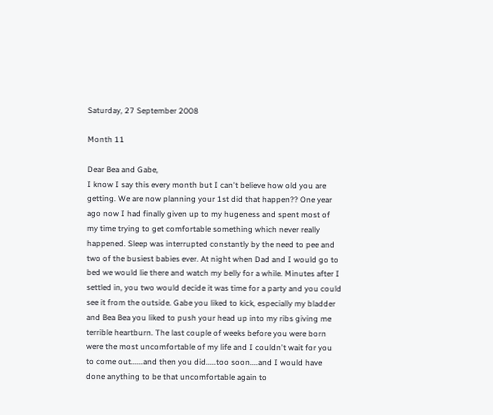Saturday, 27 September 2008

Month 11

Dear Bea and Gabe,
I know I say this every month but I can't believe how old you are getting. We are now planning your 1st did that happen?? One year ago now I had finally given up to my hugeness and spent most of my time trying to get comfortable something which never really happened. Sleep was interrupted constantly by the need to pee and two of the busiest babies ever. At night when Dad and I would go to bed we would lie there and watch my belly for a while. Minutes after I settled in, you two would decide it was time for a party and you could see it from the outside. Gabe you liked to kick, especially my bladder and Bea Bea you liked to push your head up into my ribs giving me terrible heartburn. The last couple of weeks before you were born were the most uncomfortable of my life and I couldn't wait for you to come out......and then you did.....too soon....and I would have done anything to be that uncomfortable again to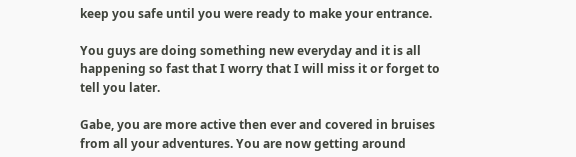keep you safe until you were ready to make your entrance.

You guys are doing something new everyday and it is all happening so fast that I worry that I will miss it or forget to tell you later.

Gabe, you are more active then ever and covered in bruises from all your adventures. You are now getting around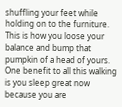shuffling your feet while holding on to the furniture. This is how you loose your balance and bump that pumpkin of a head of yours. One benefit to all this walking is you sleep great now because you are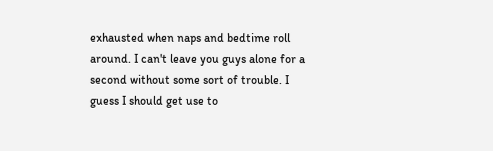exhausted when naps and bedtime roll around. I can't leave you guys alone for a second without some sort of trouble. I guess I should get use to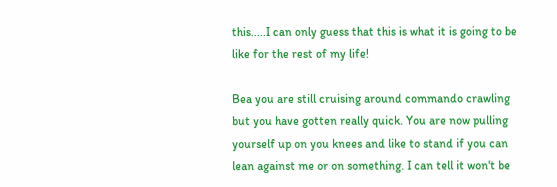this.....I can only guess that this is what it is going to be like for the rest of my life!

Bea you are still cruising around commando crawling but you have gotten really quick. You are now pulling yourself up on you knees and like to stand if you can lean against me or on something. I can tell it won't be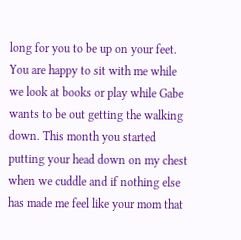long for you to be up on your feet. You are happy to sit with me while we look at books or play while Gabe wants to be out getting the walking down. This month you started putting your head down on my chest when we cuddle and if nothing else has made me feel like your mom that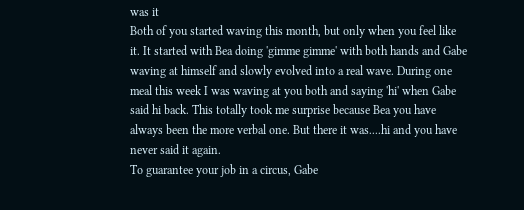was it
Both of you started waving this month, but only when you feel like it. It started with Bea doing 'gimme gimme' with both hands and Gabe waving at himself and slowly evolved into a real wave. During one meal this week I was waving at you both and saying 'hi' when Gabe said hi back. This totally took me surprise because Bea you have always been the more verbal one. But there it was....hi and you have never said it again.
To guarantee your job in a circus, Gabe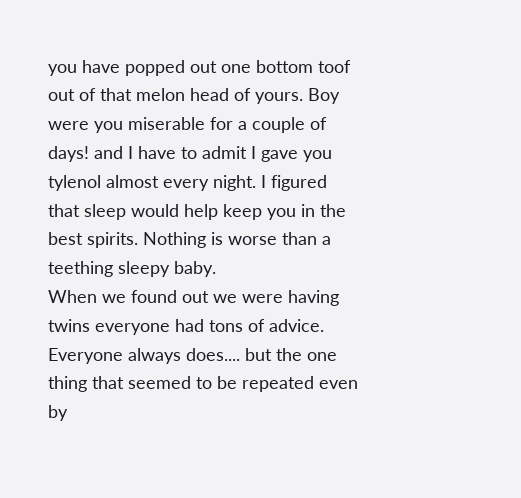you have popped out one bottom toof out of that melon head of yours. Boy were you miserable for a couple of days! and I have to admit I gave you tylenol almost every night. I figured that sleep would help keep you in the best spirits. Nothing is worse than a teething sleepy baby.
When we found out we were having twins everyone had tons of advice. Everyone always does.... but the one thing that seemed to be repeated even by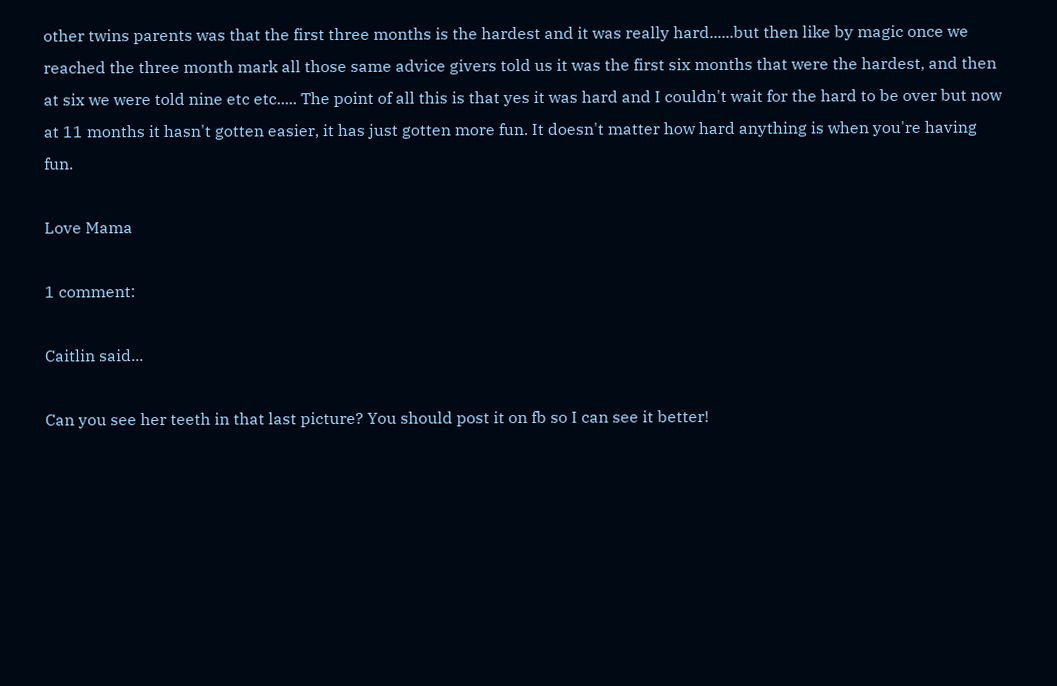other twins parents was that the first three months is the hardest and it was really hard......but then like by magic once we reached the three month mark all those same advice givers told us it was the first six months that were the hardest, and then at six we were told nine etc etc..... The point of all this is that yes it was hard and I couldn't wait for the hard to be over but now at 11 months it hasn't gotten easier, it has just gotten more fun. It doesn't matter how hard anything is when you're having fun.

Love Mama

1 comment:

Caitlin said...

Can you see her teeth in that last picture? You should post it on fb so I can see it better!